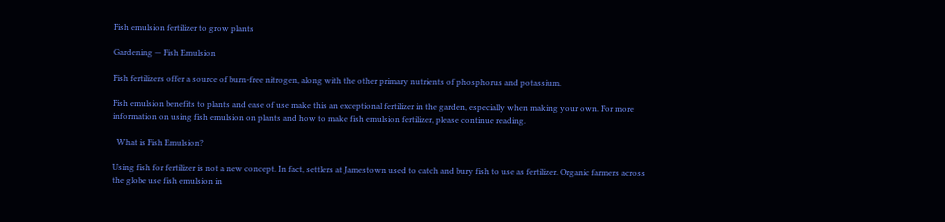Fish emulsion fertilizer to grow plants

Gardening — Fish Emulsion

Fish fertilizers offer a source of burn-free nitrogen, along with the other primary nutrients of phosphorus and potassium.

Fish emulsion benefits to plants and ease of use make this an exceptional fertilizer in the garden, especially when making your own. For more information on using fish emulsion on plants and how to make fish emulsion fertilizer, please continue reading.

  What is Fish Emulsion?

Using fish for fertilizer is not a new concept. In fact, settlers at Jamestown used to catch and bury fish to use as fertilizer. Organic farmers across the globe use fish emulsion in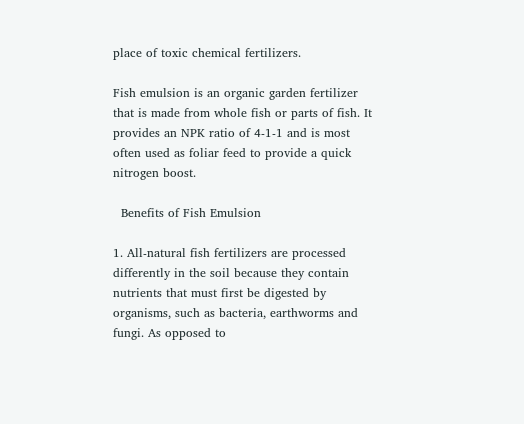place of toxic chemical fertilizers.

Fish emulsion is an organic garden fertilizer that is made from whole fish or parts of fish. It provides an NPK ratio of 4-1-1 and is most often used as foliar feed to provide a quick nitrogen boost.

  Benefits of Fish Emulsion

1. All-natural fish fertilizers are processed differently in the soil because they contain nutrients that must first be digested by organisms, such as bacteria, earthworms and fungi. As opposed to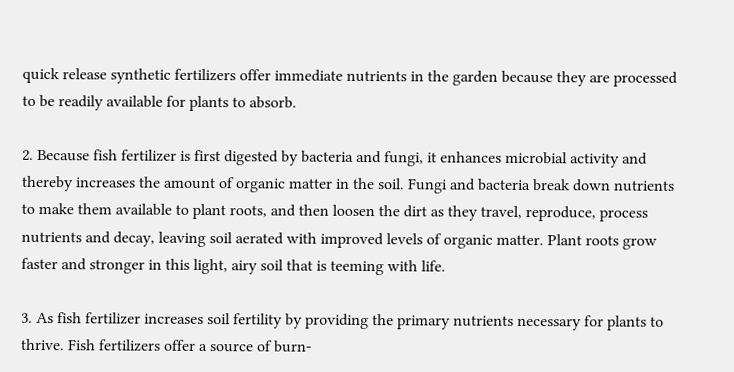quick release synthetic fertilizers offer immediate nutrients in the garden because they are processed to be readily available for plants to absorb.

2. Because fish fertilizer is first digested by bacteria and fungi, it enhances microbial activity and thereby increases the amount of organic matter in the soil. Fungi and bacteria break down nutrients to make them available to plant roots, and then loosen the dirt as they travel, reproduce, process nutrients and decay, leaving soil aerated with improved levels of organic matter. Plant roots grow faster and stronger in this light, airy soil that is teeming with life.

3. As fish fertilizer increases soil fertility by providing the primary nutrients necessary for plants to thrive. Fish fertilizers offer a source of burn-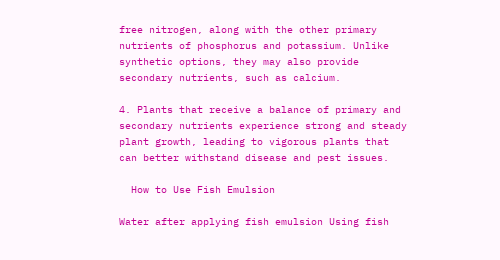free nitrogen, along with the other primary nutrients of phosphorus and potassium. Unlike synthetic options, they may also provide secondary nutrients, such as calcium.

4. Plants that receive a balance of primary and secondary nutrients experience strong and steady plant growth, leading to vigorous plants that can better withstand disease and pest issues.

  How to Use Fish Emulsion

Water after applying fish emulsion Using fish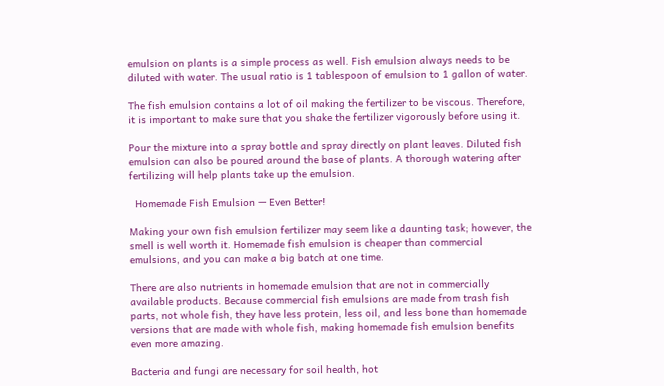emulsion on plants is a simple process as well. Fish emulsion always needs to be diluted with water. The usual ratio is 1 tablespoon of emulsion to 1 gallon of water.

The fish emulsion contains a lot of oil making the fertilizer to be viscous. Therefore, it is important to make sure that you shake the fertilizer vigorously before using it.

Pour the mixture into a spray bottle and spray directly on plant leaves. Diluted fish emulsion can also be poured around the base of plants. A thorough watering after fertilizing will help plants take up the emulsion.

  Homemade Fish Emulsion — Even Better!

Making your own fish emulsion fertilizer may seem like a daunting task; however, the smell is well worth it. Homemade fish emulsion is cheaper than commercial emulsions, and you can make a big batch at one time.

There are also nutrients in homemade emulsion that are not in commercially available products. Because commercial fish emulsions are made from trash fish parts, not whole fish, they have less protein, less oil, and less bone than homemade versions that are made with whole fish, making homemade fish emulsion benefits even more amazing.

Bacteria and fungi are necessary for soil health, hot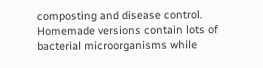composting and disease control. Homemade versions contain lots of bacterial microorganisms while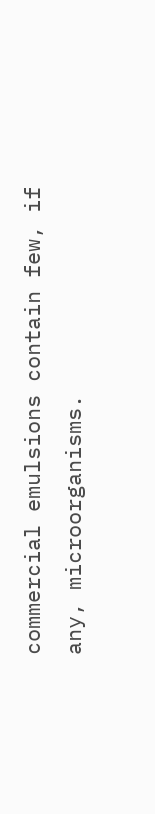commercial emulsions contain few, if any, microorganisms.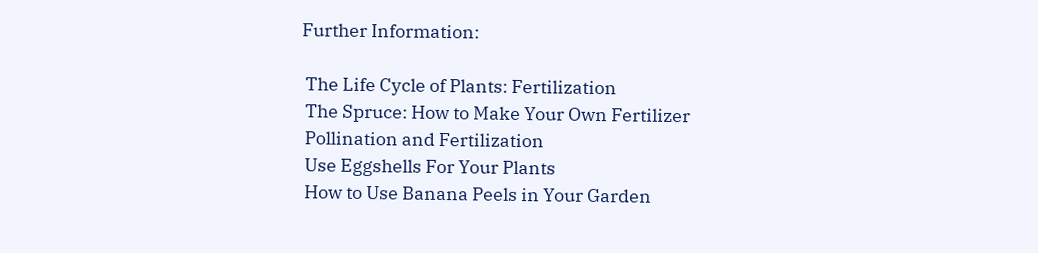Further Information:

 The Life Cycle of Plants: Fertilization
 The Spruce: How to Make Your Own Fertilizer
 Pollination and Fertilization
 Use Eggshells For Your Plants
 How to Use Banana Peels in Your Garden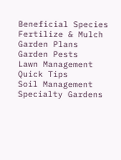Beneficial Species
Fertilize & Mulch
Garden Plans
Garden Pests
Lawn Management
Quick Tips
Soil Management
Specialty Gardens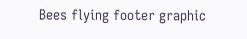Bees flying footer graphic